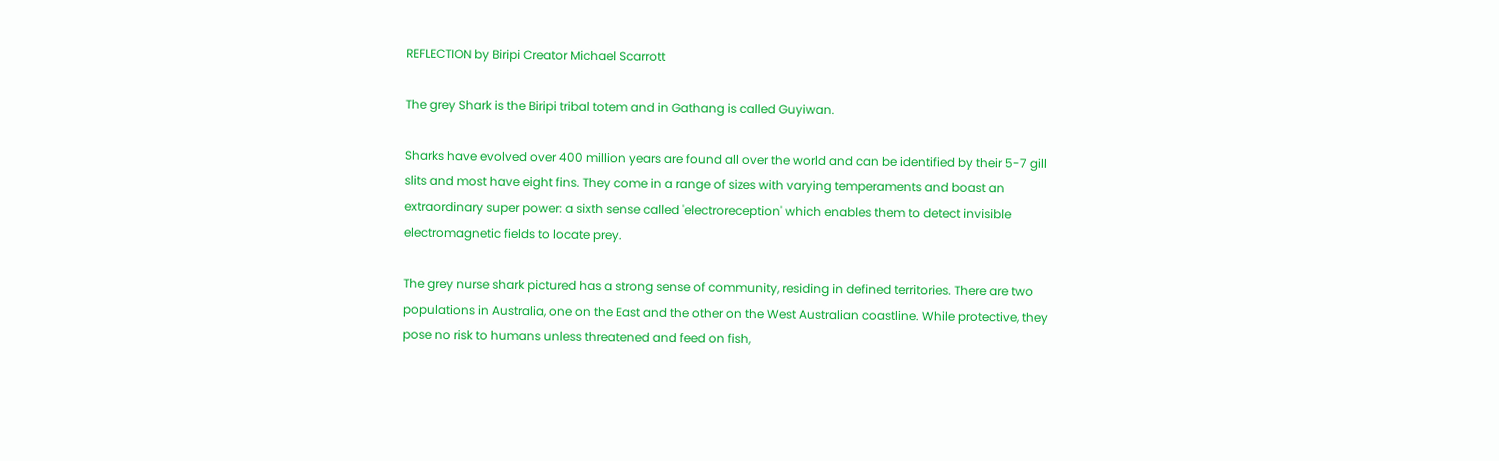REFLECTION by Biripi Creator Michael Scarrott

The grey Shark is the Biripi tribal totem and in Gathang is called Guyiwan.

Sharks have evolved over 400 million years are found all over the world and can be identified by their 5-7 gill slits and most have eight fins. They come in a range of sizes with varying temperaments and boast an extraordinary super power: a sixth sense called 'electroreception' which enables them to detect invisible electromagnetic fields to locate prey.

The grey nurse shark pictured has a strong sense of community, residing in defined territories. There are two populations in Australia, one on the East and the other on the West Australian coastline. While protective, they pose no risk to humans unless threatened and feed on fish,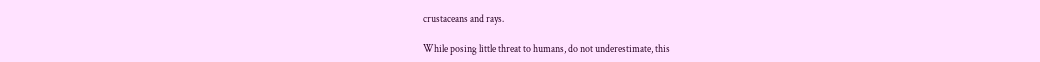crustaceans and rays.

While posing little threat to humans, do not underestimate, this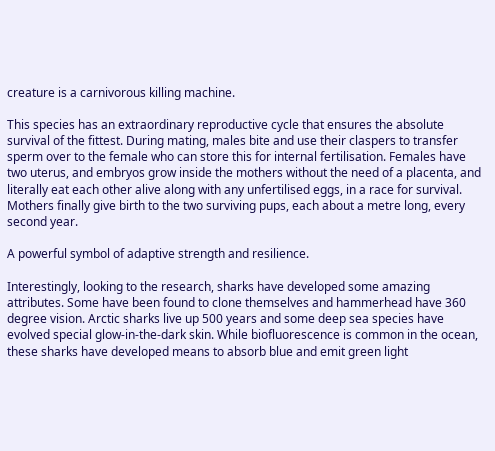creature is a carnivorous killing machine.

This species has an extraordinary reproductive cycle that ensures the absolute survival of the fittest. During mating, males bite and use their claspers to transfer sperm over to the female who can store this for internal fertilisation. Females have two uterus, and embryos grow inside the mothers without the need of a placenta, and literally eat each other alive along with any unfertilised eggs, in a race for survival. Mothers finally give birth to the two surviving pups, each about a metre long, every second year.

A powerful symbol of adaptive strength and resilience.

Interestingly, looking to the research, sharks have developed some amazing attributes. Some have been found to clone themselves and hammerhead have 360 degree vision. Arctic sharks live up 500 years and some deep sea species have evolved special glow-in-the-dark skin. While biofluorescence is common in the ocean, these sharks have developed means to absorb blue and emit green light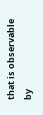that is observable by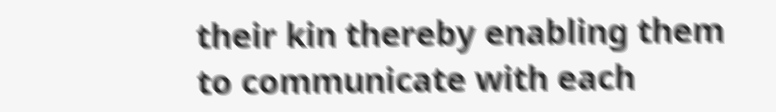their kin thereby enabling them to communicate with each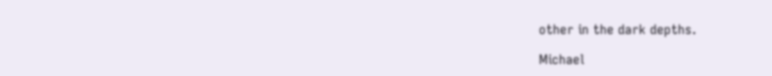other in the dark depths.

Michael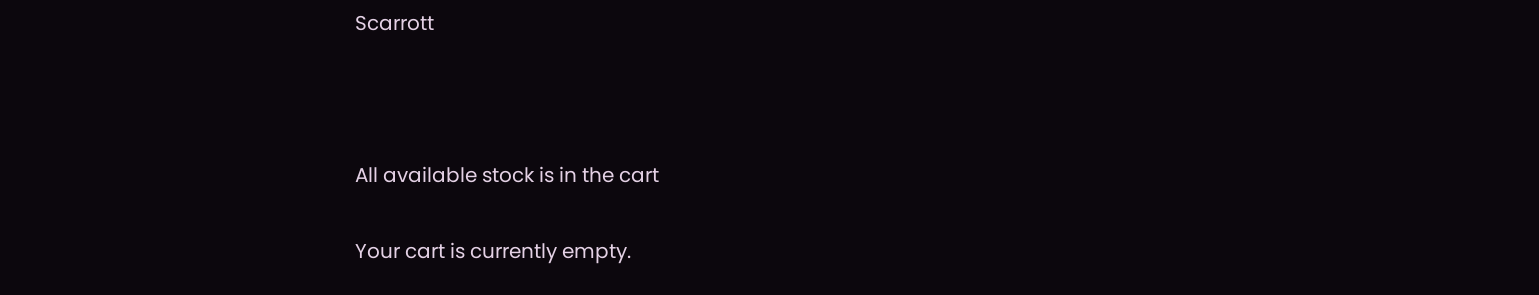Scarrott



All available stock is in the cart

Your cart is currently empty.